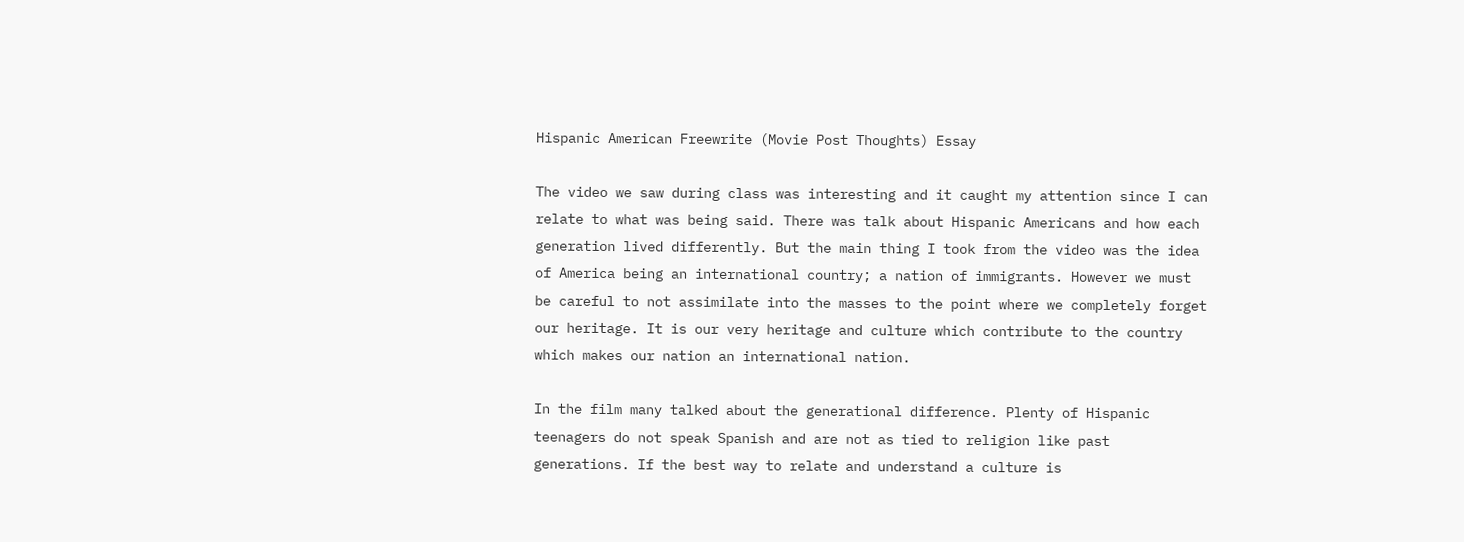Hispanic American Freewrite (Movie Post Thoughts) Essay

The video we saw during class was interesting and it caught my attention since I can relate to what was being said. There was talk about Hispanic Americans and how each generation lived differently. But the main thing I took from the video was the idea of America being an international country; a nation of immigrants. However we must be careful to not assimilate into the masses to the point where we completely forget our heritage. It is our very heritage and culture which contribute to the country which makes our nation an international nation.

In the film many talked about the generational difference. Plenty of Hispanic teenagers do not speak Spanish and are not as tied to religion like past generations. If the best way to relate and understand a culture is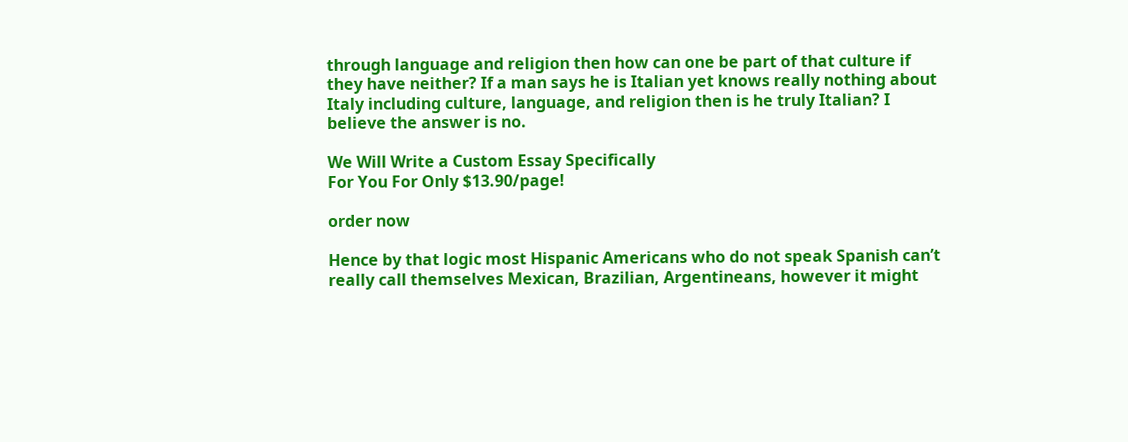through language and religion then how can one be part of that culture if they have neither? If a man says he is Italian yet knows really nothing about Italy including culture, language, and religion then is he truly Italian? I believe the answer is no.

We Will Write a Custom Essay Specifically
For You For Only $13.90/page!

order now

Hence by that logic most Hispanic Americans who do not speak Spanish can’t really call themselves Mexican, Brazilian, Argentineans, however it might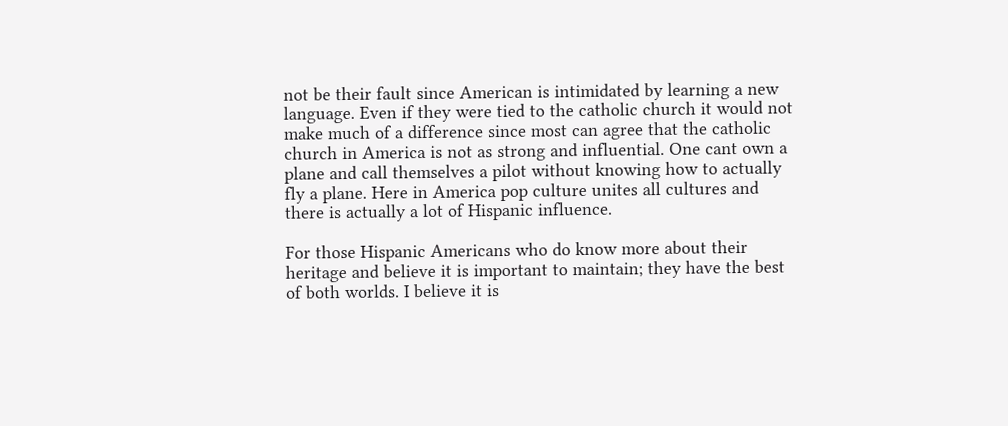not be their fault since American is intimidated by learning a new language. Even if they were tied to the catholic church it would not make much of a difference since most can agree that the catholic church in America is not as strong and influential. One cant own a plane and call themselves a pilot without knowing how to actually fly a plane. Here in America pop culture unites all cultures and there is actually a lot of Hispanic influence.

For those Hispanic Americans who do know more about their heritage and believe it is important to maintain; they have the best of both worlds. I believe it is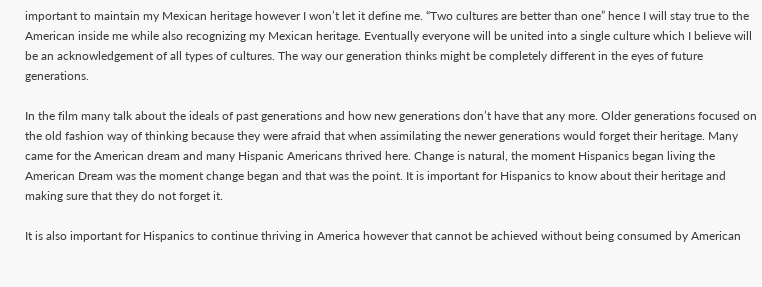important to maintain my Mexican heritage however I won’t let it define me. “Two cultures are better than one” hence I will stay true to the American inside me while also recognizing my Mexican heritage. Eventually everyone will be united into a single culture which I believe will be an acknowledgement of all types of cultures. The way our generation thinks might be completely different in the eyes of future generations.

In the film many talk about the ideals of past generations and how new generations don’t have that any more. Older generations focused on the old fashion way of thinking because they were afraid that when assimilating the newer generations would forget their heritage. Many came for the American dream and many Hispanic Americans thrived here. Change is natural, the moment Hispanics began living the American Dream was the moment change began and that was the point. It is important for Hispanics to know about their heritage and making sure that they do not forget it.

It is also important for Hispanics to continue thriving in America however that cannot be achieved without being consumed by American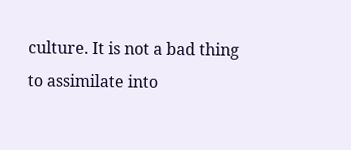culture. It is not a bad thing to assimilate into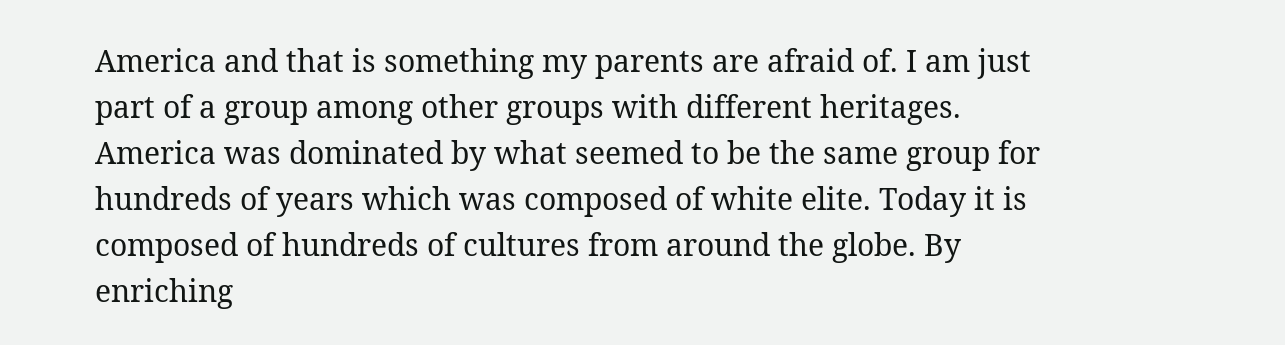America and that is something my parents are afraid of. I am just part of a group among other groups with different heritages. America was dominated by what seemed to be the same group for hundreds of years which was composed of white elite. Today it is composed of hundreds of cultures from around the globe. By enriching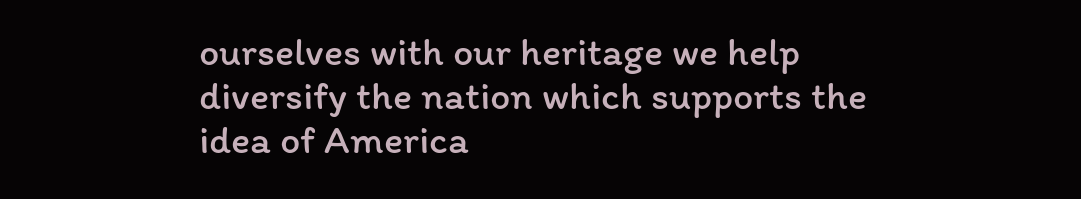ourselves with our heritage we help diversify the nation which supports the idea of America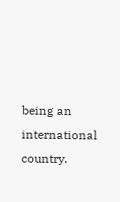being an international country.